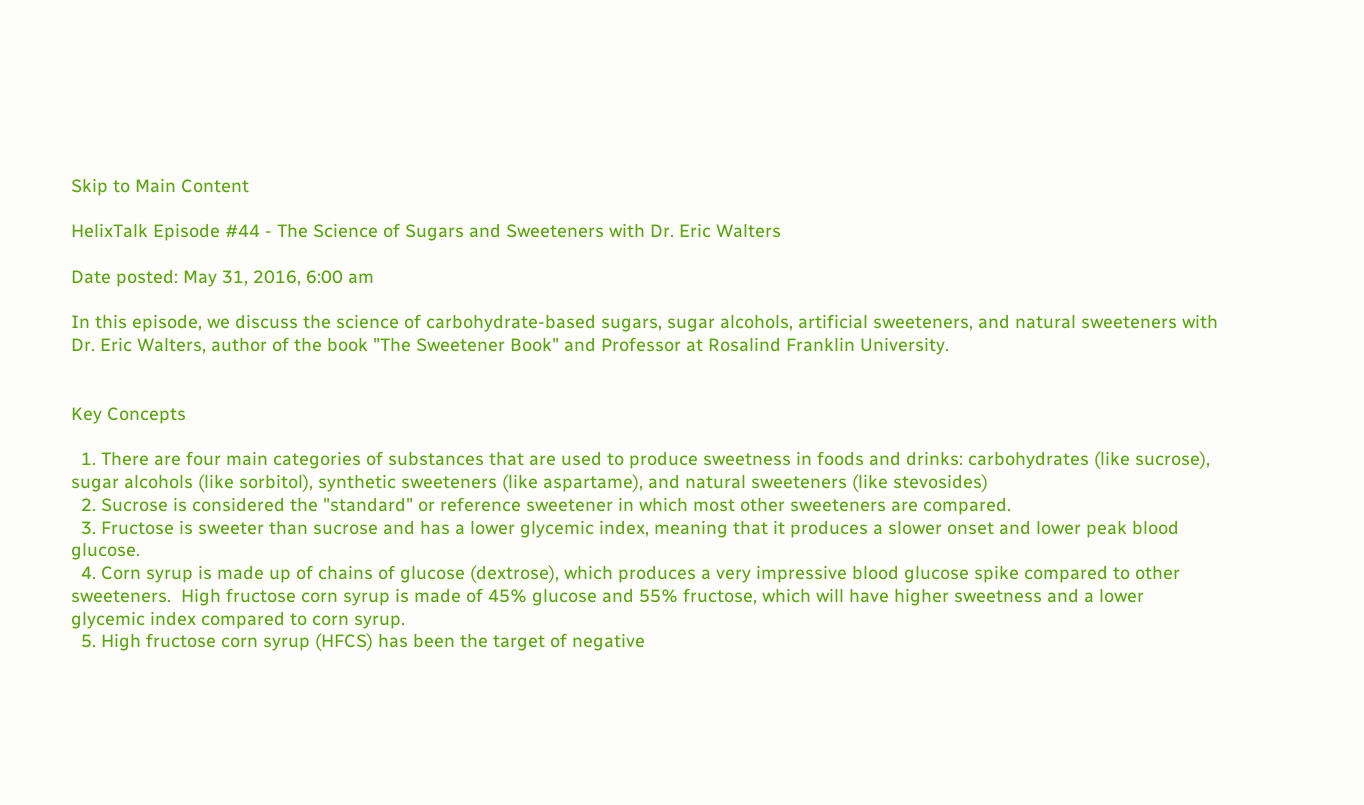Skip to Main Content

HelixTalk Episode #44 - The Science of Sugars and Sweeteners with Dr. Eric Walters

Date posted: May 31, 2016, 6:00 am

In this episode, we discuss the science of carbohydrate-based sugars, sugar alcohols, artificial sweeteners, and natural sweeteners with Dr. Eric Walters, author of the book "The Sweetener Book" and Professor at Rosalind Franklin University.


Key Concepts

  1. There are four main categories of substances that are used to produce sweetness in foods and drinks: carbohydrates (like sucrose), sugar alcohols (like sorbitol), synthetic sweeteners (like aspartame), and natural sweeteners (like stevosides)
  2. Sucrose is considered the "standard" or reference sweetener in which most other sweeteners are compared.
  3. Fructose is sweeter than sucrose and has a lower glycemic index, meaning that it produces a slower onset and lower peak blood glucose.
  4. Corn syrup is made up of chains of glucose (dextrose), which produces a very impressive blood glucose spike compared to other sweeteners.  High fructose corn syrup is made of 45% glucose and 55% fructose, which will have higher sweetness and a lower glycemic index compared to corn syrup.
  5. High fructose corn syrup (HFCS) has been the target of negative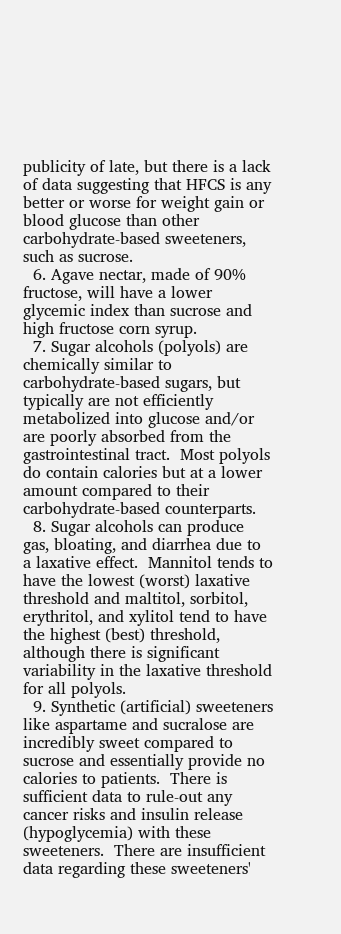publicity of late, but there is a lack of data suggesting that HFCS is any better or worse for weight gain or blood glucose than other carbohydrate-based sweeteners, such as sucrose.
  6. Agave nectar, made of 90% fructose, will have a lower glycemic index than sucrose and high fructose corn syrup.
  7. Sugar alcohols (polyols) are chemically similar to carbohydrate-based sugars, but typically are not efficiently metabolized into glucose and/or are poorly absorbed from the gastrointestinal tract.  Most polyols do contain calories but at a lower amount compared to their carbohydrate-based counterparts.
  8. Sugar alcohols can produce gas, bloating, and diarrhea due to a laxative effect.  Mannitol tends to have the lowest (worst) laxative threshold and maltitol, sorbitol, erythritol, and xylitol tend to have the highest (best) threshold, although there is significant variability in the laxative threshold for all polyols.
  9. Synthetic (artificial) sweeteners like aspartame and sucralose are incredibly sweet compared to sucrose and essentially provide no calories to patients.  There is sufficient data to rule-out any cancer risks and insulin release (hypoglycemia) with these sweeteners.  There are insufficient data regarding these sweeteners'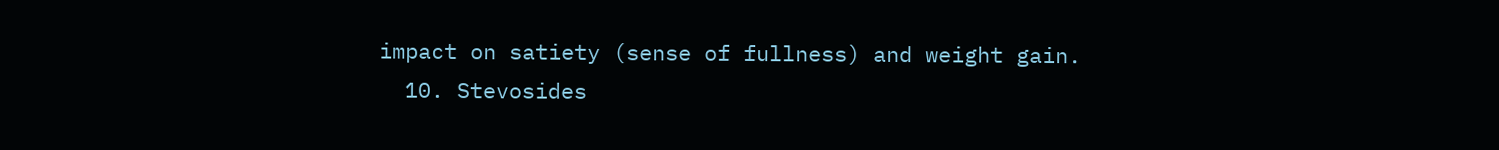impact on satiety (sense of fullness) and weight gain.
  10. Stevosides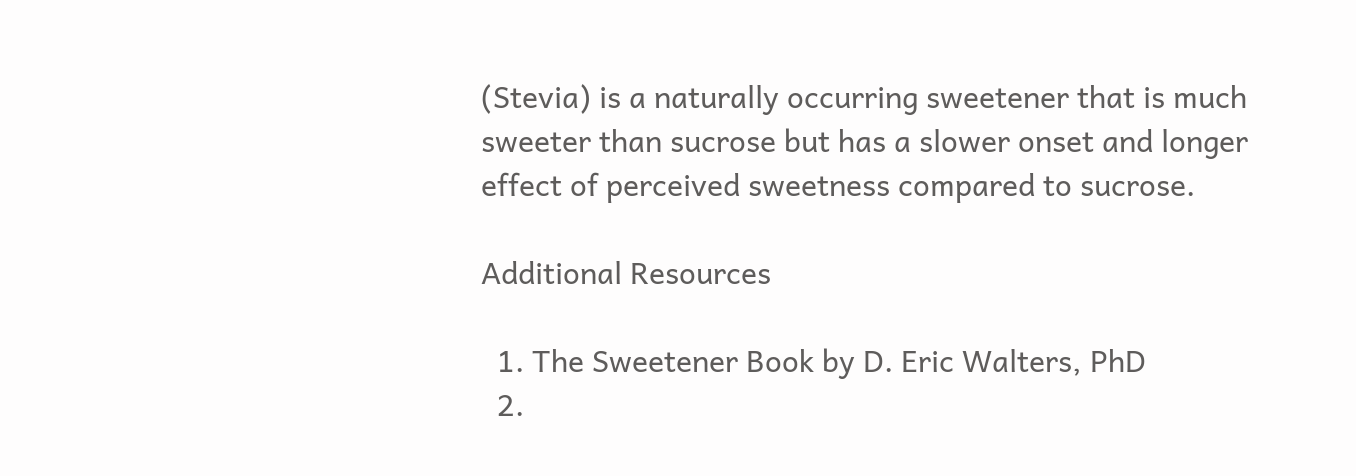(Stevia) is a naturally occurring sweetener that is much sweeter than sucrose but has a slower onset and longer effect of perceived sweetness compared to sucrose.

Additional Resources

  1. The Sweetener Book by D. Eric Walters, PhD
  2.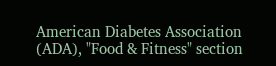American Diabetes Association (ADA), "Food & Fitness" section